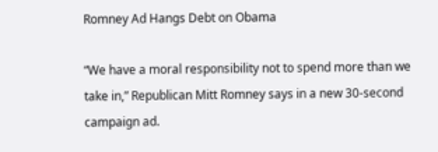Romney Ad Hangs Debt on Obama

“We have a moral responsibility not to spend more than we take in,” Republican Mitt Romney says in a new 30-second campaign ad.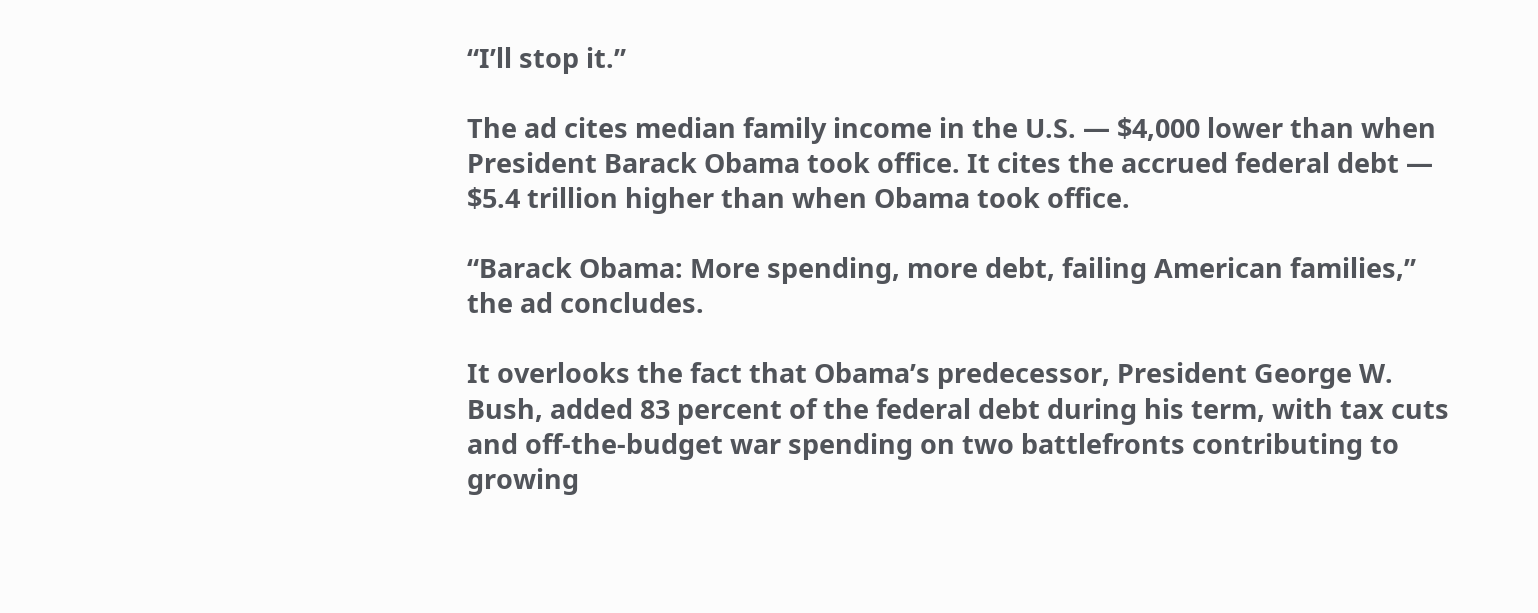“I’ll stop it.”

The ad cites median family income in the U.S. — $4,000 lower than when President Barack Obama took office. It cites the accrued federal debt — $5.4 trillion higher than when Obama took office.

“Barack Obama: More spending, more debt, failing American families,” the ad concludes.

It overlooks the fact that Obama’s predecessor, President George W. Bush, added 83 percent of the federal debt during his term, with tax cuts and off-the-budget war spending on two battlefronts contributing to growing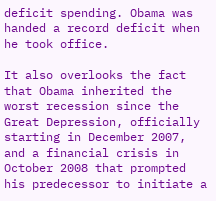deficit spending. Obama was handed a record deficit when he took office.

It also overlooks the fact that Obama inherited the worst recession since the Great Depression, officially starting in December 2007, and a financial crisis in October 2008 that prompted his predecessor to initiate a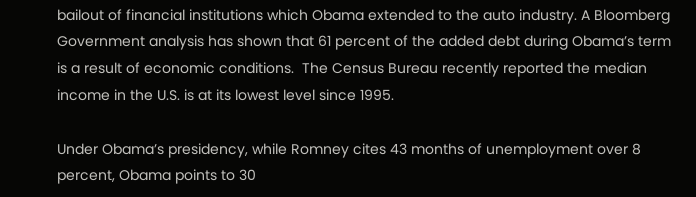bailout of financial institutions which Obama extended to the auto industry. A Bloomberg Government analysis has shown that 61 percent of the added debt during Obama’s term is a result of economic conditions.  The Census Bureau recently reported the median income in the U.S. is at its lowest level since 1995.

Under Obama’s presidency, while Romney cites 43 months of unemployment over 8 percent, Obama points to 30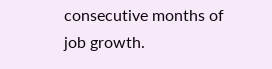consecutive months of job growth.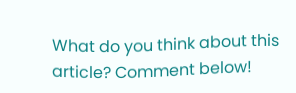What do you think about this article? Comment below!